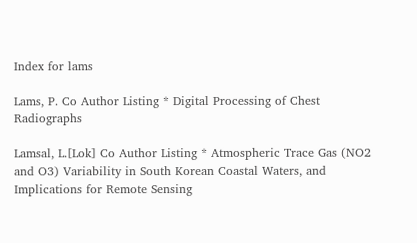Index for lams

Lams, P. Co Author Listing * Digital Processing of Chest Radiographs

Lamsal, L.[Lok] Co Author Listing * Atmospheric Trace Gas (NO2 and O3) Variability in South Korean Coastal Waters, and Implications for Remote Sensing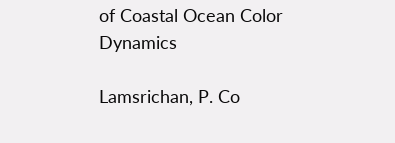of Coastal Ocean Color Dynamics

Lamsrichan, P. Co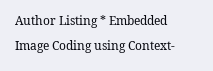Author Listing * Embedded Image Coding using Context-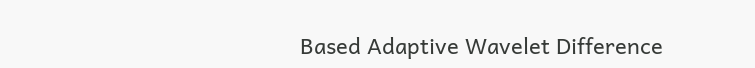Based Adaptive Wavelet Difference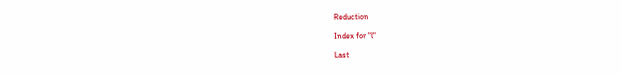Reduction

Index for "l"

Last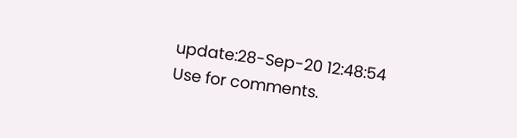update:28-Sep-20 12:48:54
Use for comments.